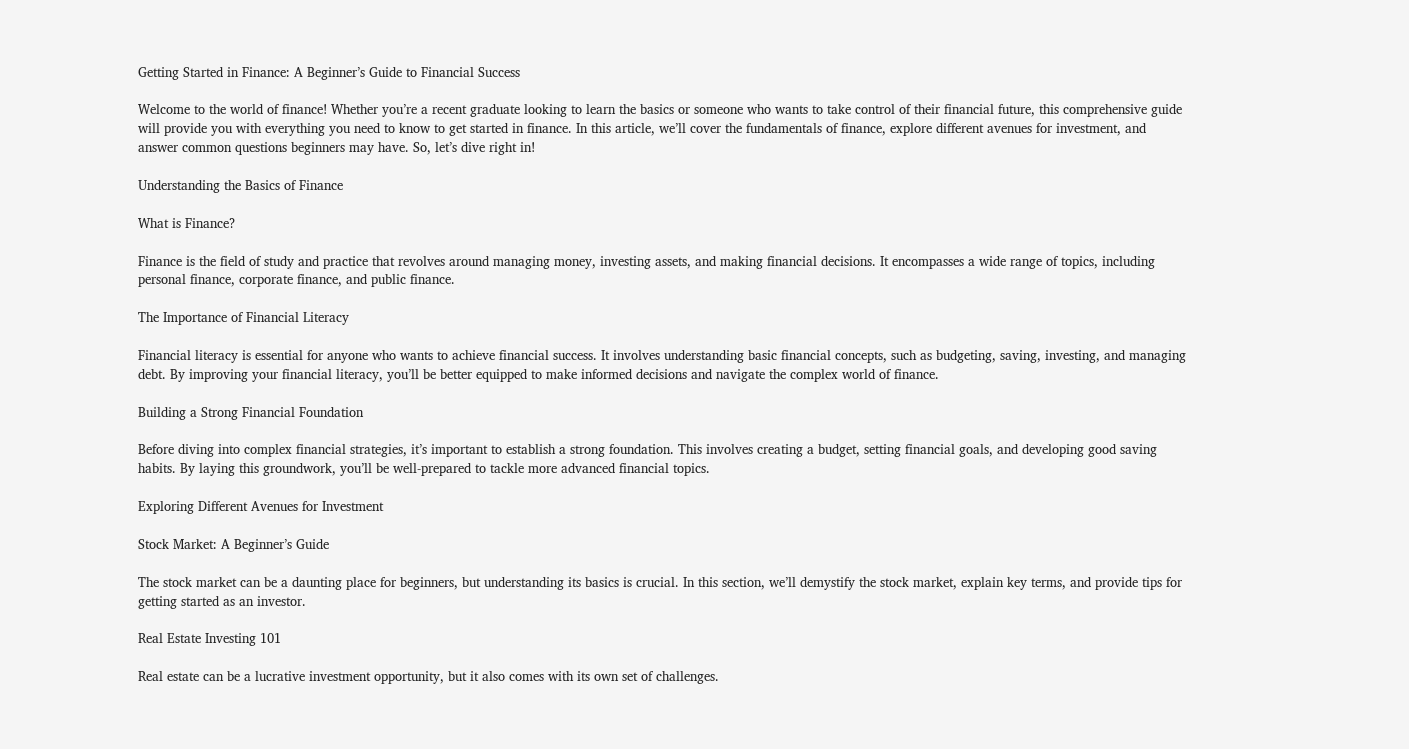Getting Started in Finance: A Beginner’s Guide to Financial Success

Welcome to the world of finance! Whether you’re a recent graduate looking to learn the basics or someone who wants to take control of their financial future, this comprehensive guide will provide you with everything you need to know to get started in finance. In this article, we’ll cover the fundamentals of finance, explore different avenues for investment, and answer common questions beginners may have. So, let’s dive right in!

Understanding the Basics of Finance

What is Finance?

Finance is the field of study and practice that revolves around managing money, investing assets, and making financial decisions. It encompasses a wide range of topics, including personal finance, corporate finance, and public finance.

The Importance of Financial Literacy

Financial literacy is essential for anyone who wants to achieve financial success. It involves understanding basic financial concepts, such as budgeting, saving, investing, and managing debt. By improving your financial literacy, you’ll be better equipped to make informed decisions and navigate the complex world of finance.

Building a Strong Financial Foundation

Before diving into complex financial strategies, it’s important to establish a strong foundation. This involves creating a budget, setting financial goals, and developing good saving habits. By laying this groundwork, you’ll be well-prepared to tackle more advanced financial topics.

Exploring Different Avenues for Investment

Stock Market: A Beginner’s Guide

The stock market can be a daunting place for beginners, but understanding its basics is crucial. In this section, we’ll demystify the stock market, explain key terms, and provide tips for getting started as an investor.

Real Estate Investing 101

Real estate can be a lucrative investment opportunity, but it also comes with its own set of challenges.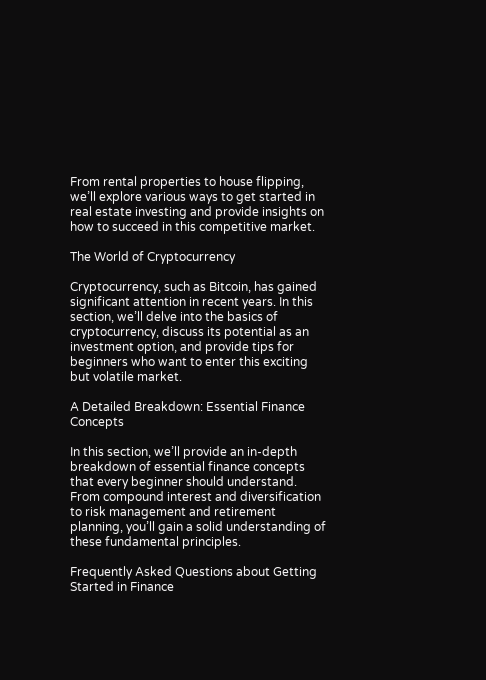From rental properties to house flipping, we’ll explore various ways to get started in real estate investing and provide insights on how to succeed in this competitive market.

The World of Cryptocurrency

Cryptocurrency, such as Bitcoin, has gained significant attention in recent years. In this section, we’ll delve into the basics of cryptocurrency, discuss its potential as an investment option, and provide tips for beginners who want to enter this exciting but volatile market.

A Detailed Breakdown: Essential Finance Concepts

In this section, we’ll provide an in-depth breakdown of essential finance concepts that every beginner should understand. From compound interest and diversification to risk management and retirement planning, you’ll gain a solid understanding of these fundamental principles.

Frequently Asked Questions about Getting Started in Finance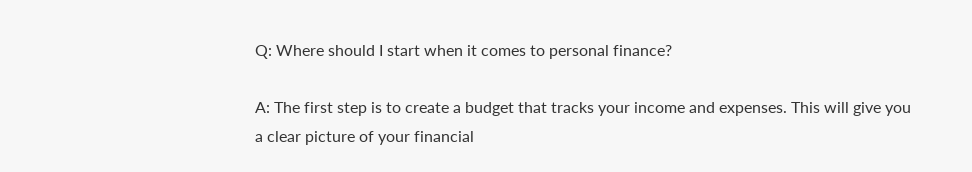Q: Where should I start when it comes to personal finance?

A: The first step is to create a budget that tracks your income and expenses. This will give you a clear picture of your financial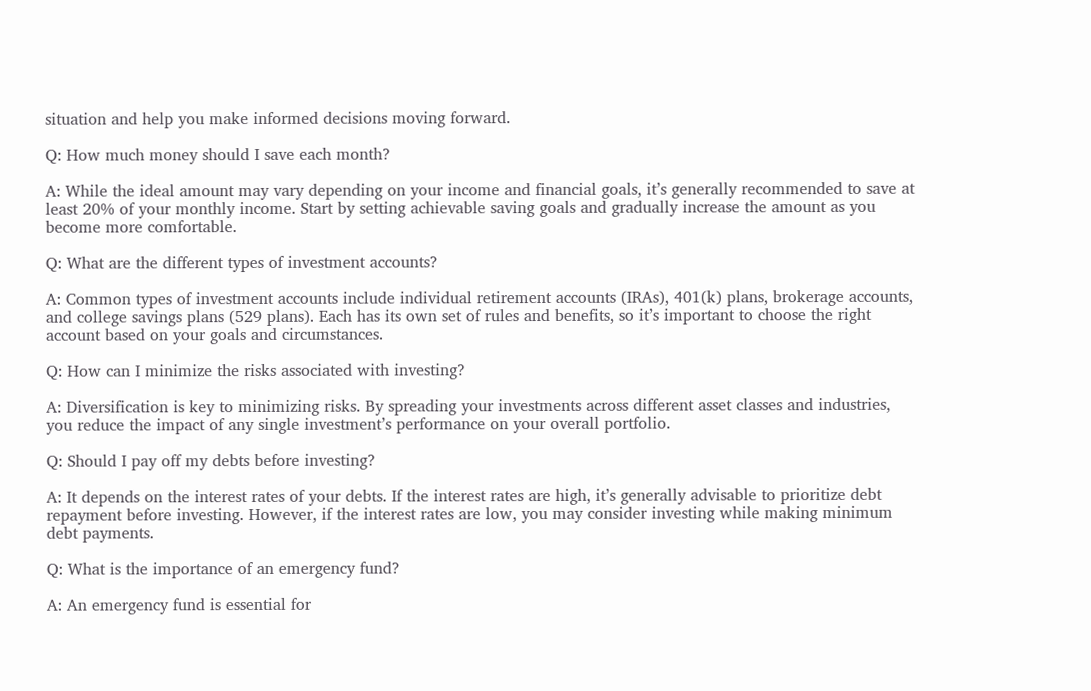situation and help you make informed decisions moving forward.

Q: How much money should I save each month?

A: While the ideal amount may vary depending on your income and financial goals, it’s generally recommended to save at least 20% of your monthly income. Start by setting achievable saving goals and gradually increase the amount as you become more comfortable.

Q: What are the different types of investment accounts?

A: Common types of investment accounts include individual retirement accounts (IRAs), 401(k) plans, brokerage accounts, and college savings plans (529 plans). Each has its own set of rules and benefits, so it’s important to choose the right account based on your goals and circumstances.

Q: How can I minimize the risks associated with investing?

A: Diversification is key to minimizing risks. By spreading your investments across different asset classes and industries, you reduce the impact of any single investment’s performance on your overall portfolio.

Q: Should I pay off my debts before investing?

A: It depends on the interest rates of your debts. If the interest rates are high, it’s generally advisable to prioritize debt repayment before investing. However, if the interest rates are low, you may consider investing while making minimum debt payments.

Q: What is the importance of an emergency fund?

A: An emergency fund is essential for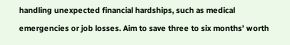handling unexpected financial hardships, such as medical emergencies or job losses. Aim to save three to six months’ worth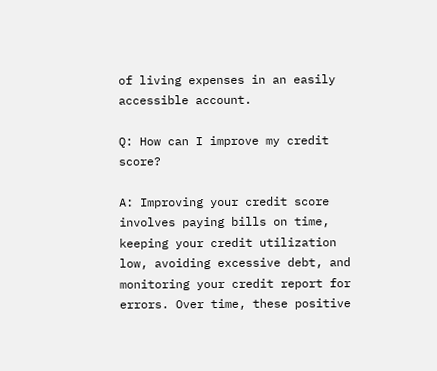of living expenses in an easily accessible account.

Q: How can I improve my credit score?

A: Improving your credit score involves paying bills on time, keeping your credit utilization low, avoiding excessive debt, and monitoring your credit report for errors. Over time, these positive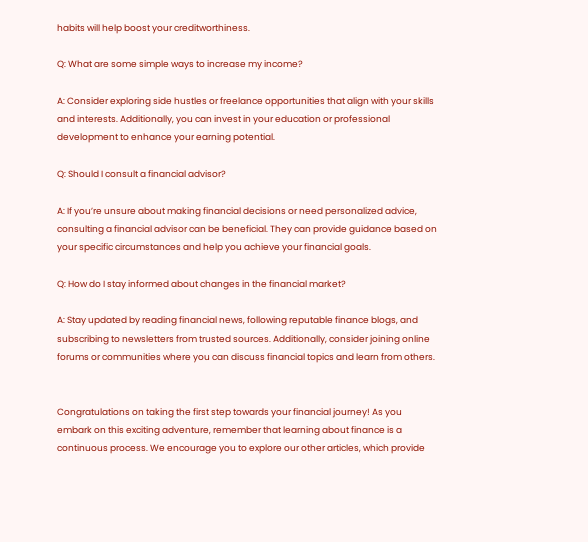habits will help boost your creditworthiness.

Q: What are some simple ways to increase my income?

A: Consider exploring side hustles or freelance opportunities that align with your skills and interests. Additionally, you can invest in your education or professional development to enhance your earning potential.

Q: Should I consult a financial advisor?

A: If you’re unsure about making financial decisions or need personalized advice, consulting a financial advisor can be beneficial. They can provide guidance based on your specific circumstances and help you achieve your financial goals.

Q: How do I stay informed about changes in the financial market?

A: Stay updated by reading financial news, following reputable finance blogs, and subscribing to newsletters from trusted sources. Additionally, consider joining online forums or communities where you can discuss financial topics and learn from others.


Congratulations on taking the first step towards your financial journey! As you embark on this exciting adventure, remember that learning about finance is a continuous process. We encourage you to explore our other articles, which provide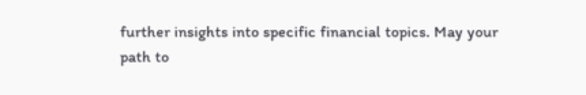further insights into specific financial topics. May your path to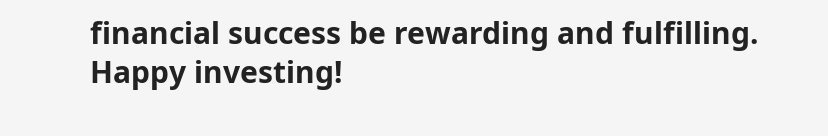financial success be rewarding and fulfilling. Happy investing!